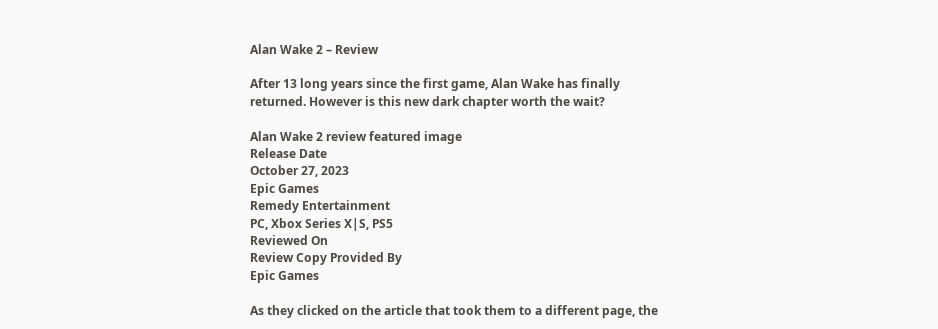Alan Wake 2 – Review

After 13 long years since the first game, Alan Wake has finally returned. However is this new dark chapter worth the wait?

Alan Wake 2 review featured image
Release Date
October 27, 2023
Epic Games
Remedy Entertainment
PC, Xbox Series X|S, PS5
Reviewed On
Review Copy Provided By
Epic Games

As they clicked on the article that took them to a different page, the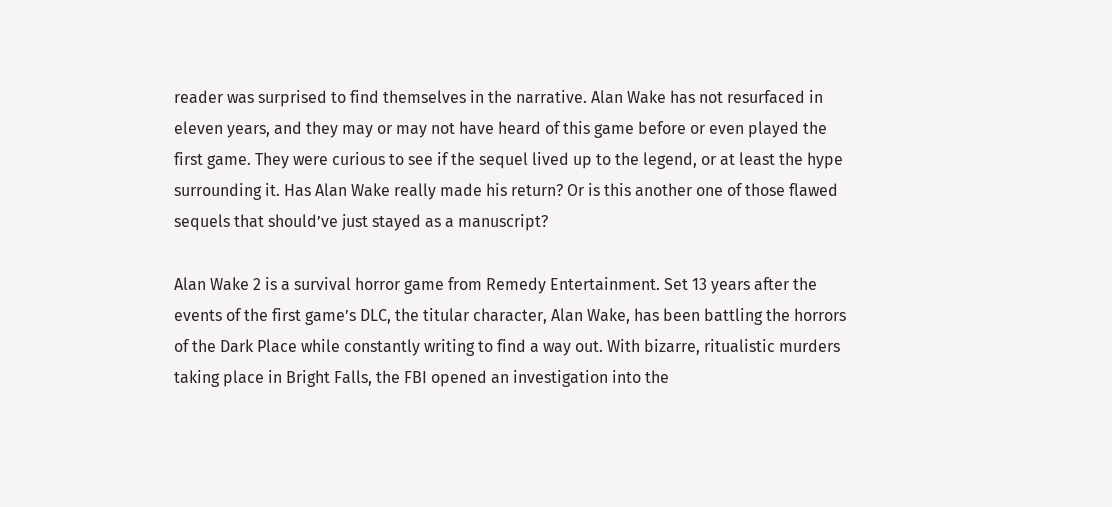reader was surprised to find themselves in the narrative. Alan Wake has not resurfaced in eleven years, and they may or may not have heard of this game before or even played the first game. They were curious to see if the sequel lived up to the legend, or at least the hype surrounding it. Has Alan Wake really made his return? Or is this another one of those flawed sequels that should’ve just stayed as a manuscript?

Alan Wake 2 is a survival horror game from Remedy Entertainment. Set 13 years after the events of the first game’s DLC, the titular character, Alan Wake, has been battling the horrors of the Dark Place while constantly writing to find a way out. With bizarre, ritualistic murders taking place in Bright Falls, the FBI opened an investigation into the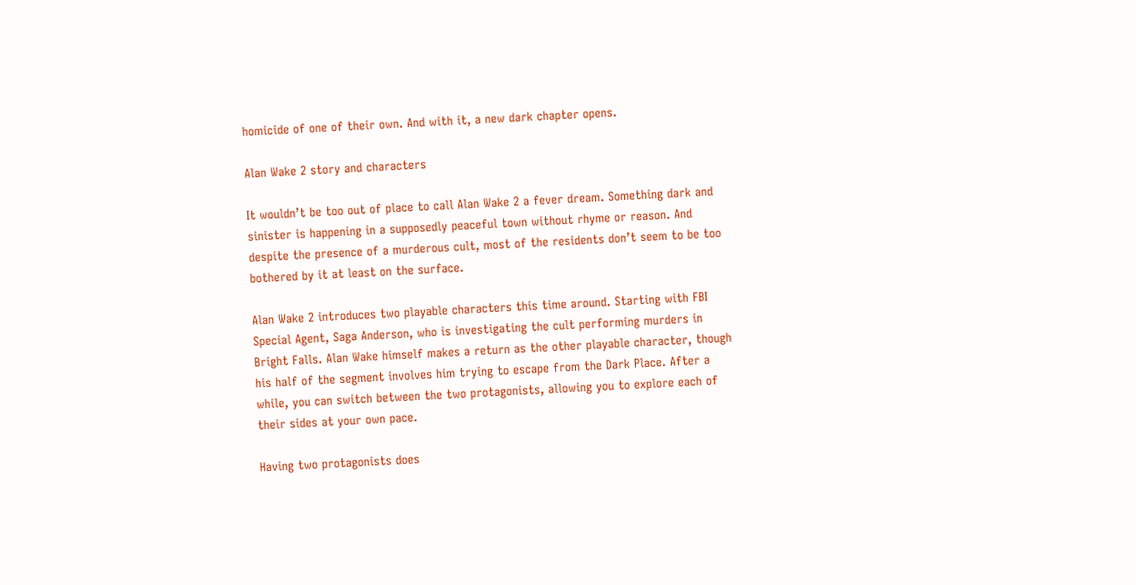homicide of one of their own. And with it, a new dark chapter opens.

Alan Wake 2 story and characters

It wouldn’t be too out of place to call Alan Wake 2 a fever dream. Something dark and sinister is happening in a supposedly peaceful town without rhyme or reason. And despite the presence of a murderous cult, most of the residents don’t seem to be too bothered by it at least on the surface.

Alan Wake 2 introduces two playable characters this time around. Starting with FBI Special Agent, Saga Anderson, who is investigating the cult performing murders in Bright Falls. Alan Wake himself makes a return as the other playable character, though his half of the segment involves him trying to escape from the Dark Place. After a while, you can switch between the two protagonists, allowing you to explore each of their sides at your own pace.

Having two protagonists does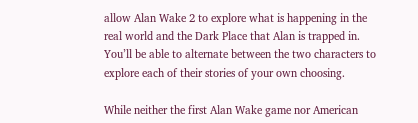allow Alan Wake 2 to explore what is happening in the real world and the Dark Place that Alan is trapped in. You’ll be able to alternate between the two characters to explore each of their stories of your own choosing.

While neither the first Alan Wake game nor American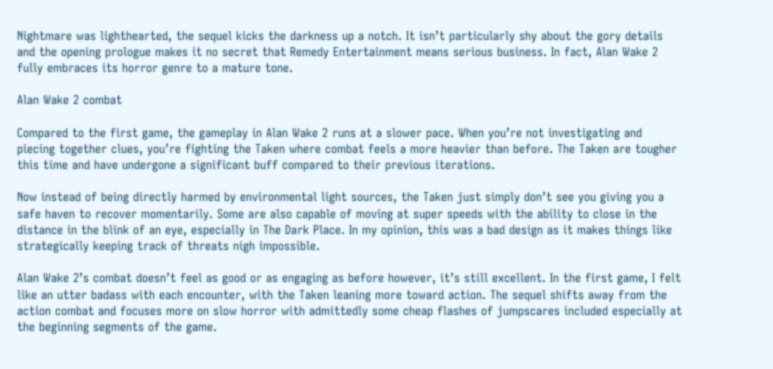Nightmare was lighthearted, the sequel kicks the darkness up a notch. It isn’t particularly shy about the gory details and the opening prologue makes it no secret that Remedy Entertainment means serious business. In fact, Alan Wake 2 fully embraces its horror genre to a mature tone.

Alan Wake 2 combat

Compared to the first game, the gameplay in Alan Wake 2 runs at a slower pace. When you’re not investigating and piecing together clues, you’re fighting the Taken where combat feels a more heavier than before. The Taken are tougher this time and have undergone a significant buff compared to their previous iterations.

Now instead of being directly harmed by environmental light sources, the Taken just simply don’t see you giving you a safe haven to recover momentarily. Some are also capable of moving at super speeds with the ability to close in the distance in the blink of an eye, especially in The Dark Place. In my opinion, this was a bad design as it makes things like strategically keeping track of threats nigh impossible.

Alan Wake 2’s combat doesn’t feel as good or as engaging as before however, it’s still excellent. In the first game, I felt like an utter badass with each encounter, with the Taken leaning more toward action. The sequel shifts away from the action combat and focuses more on slow horror with admittedly some cheap flashes of jumpscares included especially at the beginning segments of the game.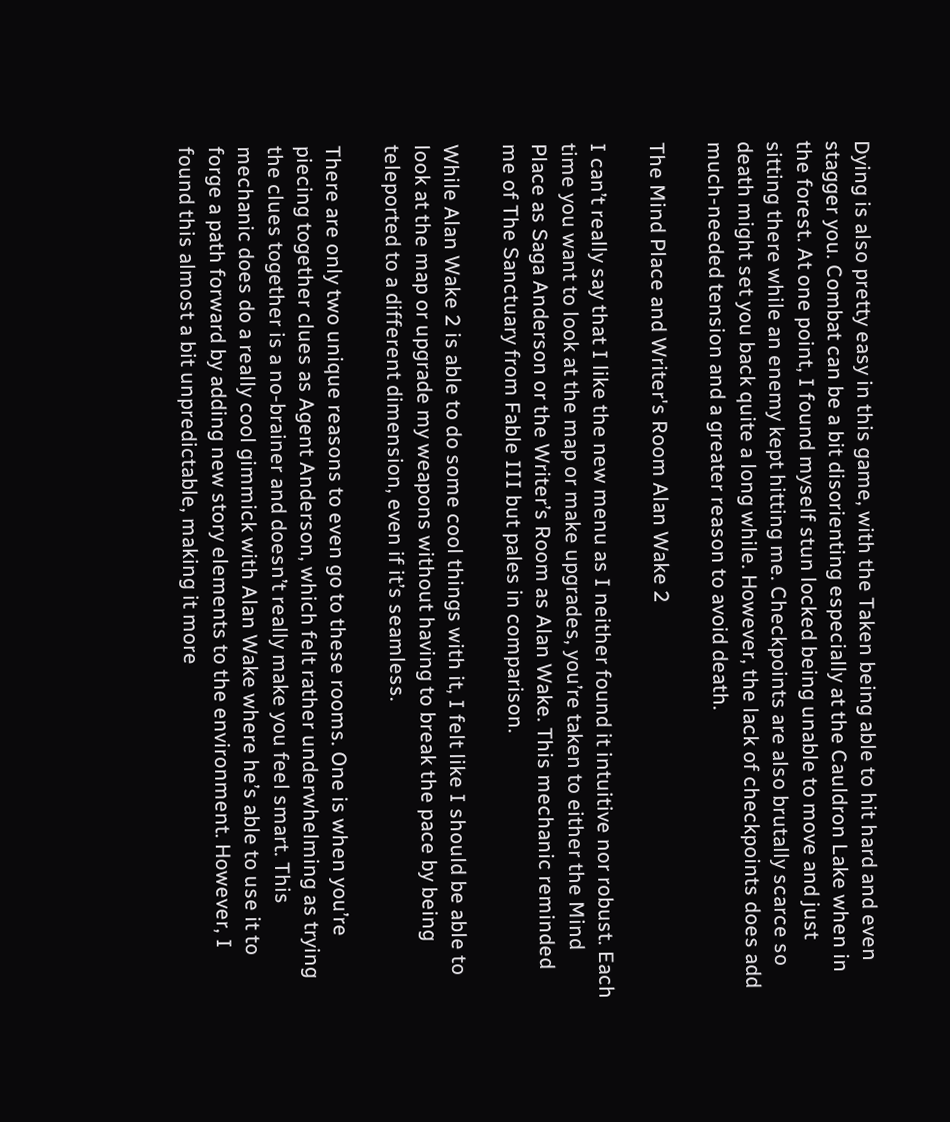Dying is also pretty easy in this game, with the Taken being able to hit hard and even stagger you. Combat can be a bit disorienting especially at the Cauldron Lake when in the forest. At one point, I found myself stun locked being unable to move and just sitting there while an enemy kept hitting me. Checkpoints are also brutally scarce so death might set you back quite a long while. However, the lack of checkpoints does add much-needed tension and a greater reason to avoid death.

The Mind Place and Writer's Room Alan Wake 2

I can’t really say that I like the new menu as I neither found it intuitive nor robust. Each time you want to look at the map or make upgrades, you’re taken to either the Mind Place as Saga Anderson or the Writer’s Room as Alan Wake. This mechanic reminded me of The Sanctuary from Fable III but pales in comparison.

While Alan Wake 2 is able to do some cool things with it, I felt like I should be able to look at the map or upgrade my weapons without having to break the pace by being teleported to a different dimension, even if it’s seamless.

There are only two unique reasons to even go to these rooms. One is when you’re piecing together clues as Agent Anderson, which felt rather underwhelming as trying the clues together is a no-brainer and doesn’t really make you feel smart. This mechanic does do a really cool gimmick with Alan Wake where he’s able to use it to forge a path forward by adding new story elements to the environment. However, I found this almost a bit unpredictable, making it more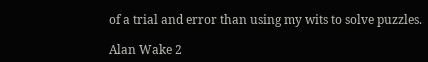of a trial and error than using my wits to solve puzzles.

Alan Wake 2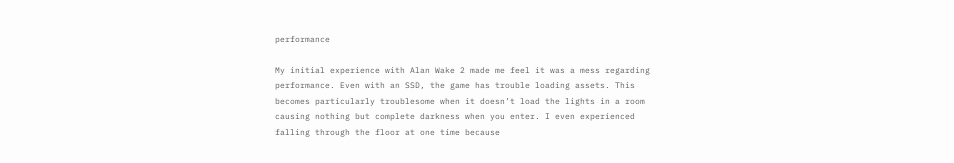performance

My initial experience with Alan Wake 2 made me feel it was a mess regarding performance. Even with an SSD, the game has trouble loading assets. This becomes particularly troublesome when it doesn’t load the lights in a room causing nothing but complete darkness when you enter. I even experienced falling through the floor at one time because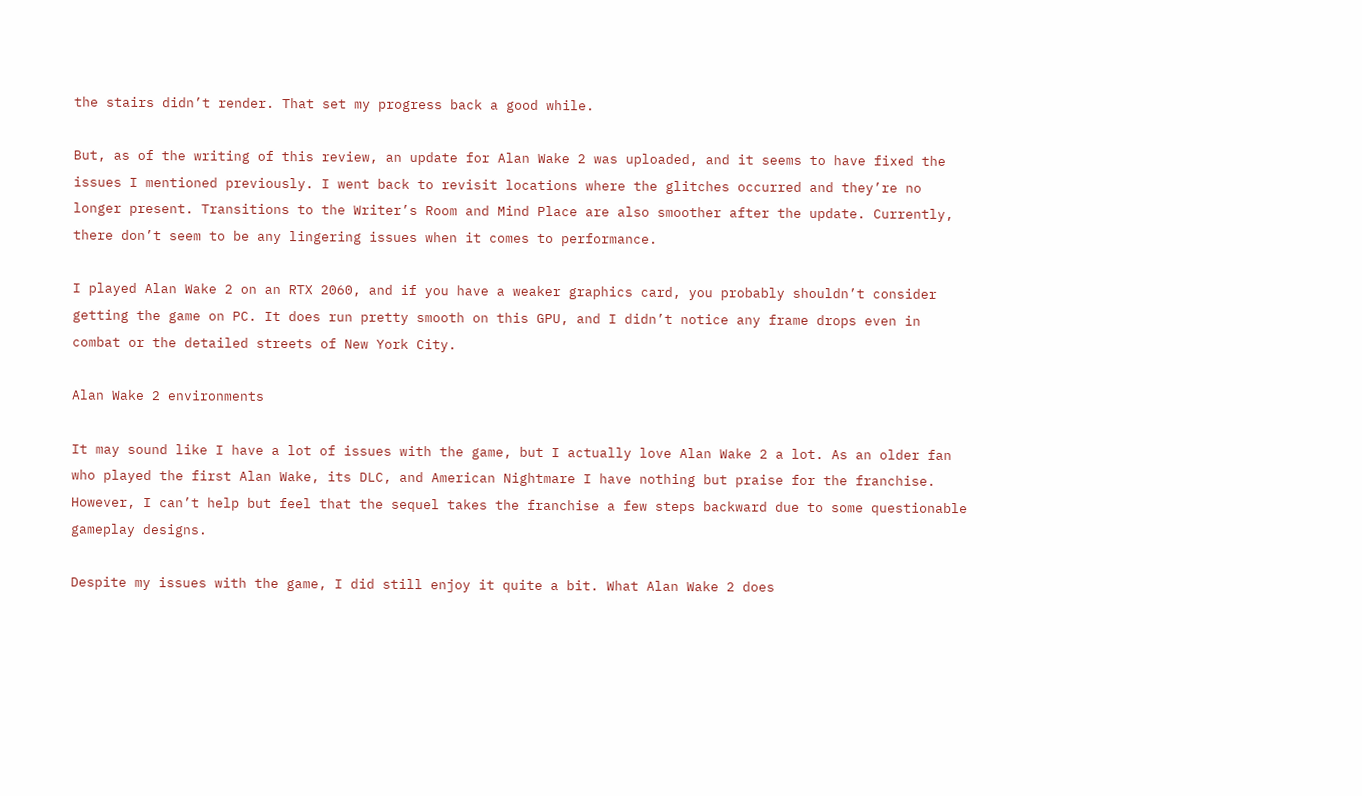the stairs didn’t render. That set my progress back a good while.

But, as of the writing of this review, an update for Alan Wake 2 was uploaded, and it seems to have fixed the issues I mentioned previously. I went back to revisit locations where the glitches occurred and they’re no longer present. Transitions to the Writer’s Room and Mind Place are also smoother after the update. Currently, there don’t seem to be any lingering issues when it comes to performance.

I played Alan Wake 2 on an RTX 2060, and if you have a weaker graphics card, you probably shouldn’t consider getting the game on PC. It does run pretty smooth on this GPU, and I didn’t notice any frame drops even in combat or the detailed streets of New York City.

Alan Wake 2 environments

It may sound like I have a lot of issues with the game, but I actually love Alan Wake 2 a lot. As an older fan who played the first Alan Wake, its DLC, and American Nightmare I have nothing but praise for the franchise. However, I can’t help but feel that the sequel takes the franchise a few steps backward due to some questionable gameplay designs.

Despite my issues with the game, I did still enjoy it quite a bit. What Alan Wake 2 does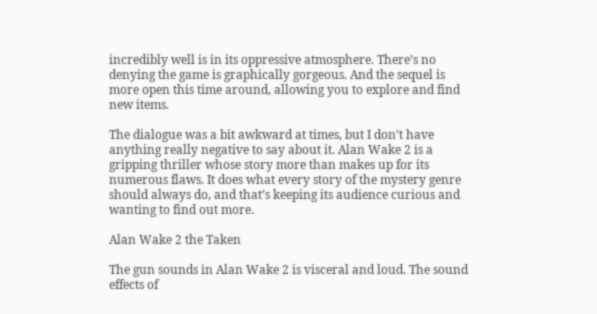incredibly well is in its oppressive atmosphere. There’s no denying the game is graphically gorgeous. And the sequel is more open this time around, allowing you to explore and find new items.

The dialogue was a bit awkward at times, but I don’t have anything really negative to say about it. Alan Wake 2 is a gripping thriller whose story more than makes up for its numerous flaws. It does what every story of the mystery genre should always do, and that’s keeping its audience curious and wanting to find out more.

Alan Wake 2 the Taken

The gun sounds in Alan Wake 2 is visceral and loud. The sound effects of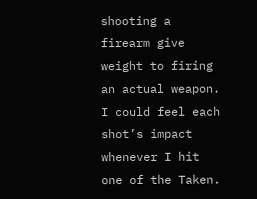shooting a firearm give weight to firing an actual weapon. I could feel each shot’s impact whenever I hit one of the Taken.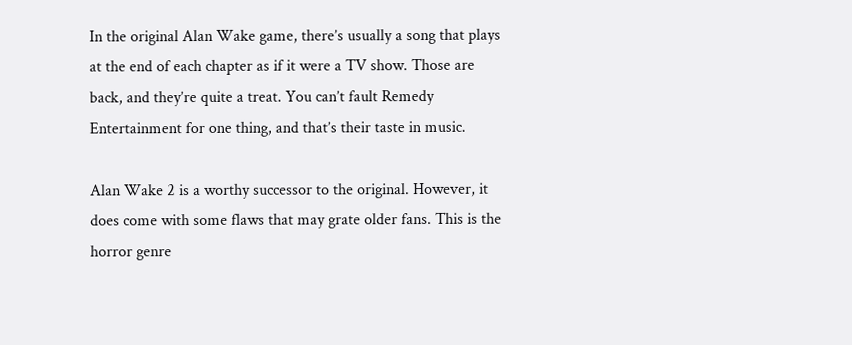In the original Alan Wake game, there’s usually a song that plays at the end of each chapter as if it were a TV show. Those are back, and they’re quite a treat. You can’t fault Remedy Entertainment for one thing, and that’s their taste in music.

Alan Wake 2 is a worthy successor to the original. However, it does come with some flaws that may grate older fans. This is the horror genre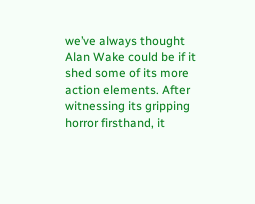we’ve always thought Alan Wake could be if it shed some of its more action elements. After witnessing its gripping horror firsthand, it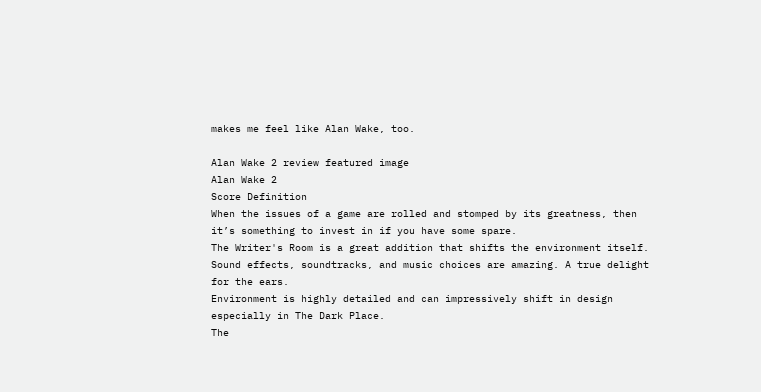makes me feel like Alan Wake, too.

Alan Wake 2 review featured image
Alan Wake 2
Score Definition
When the issues of a game are rolled and stomped by its greatness, then it’s something to invest in if you have some spare.
The Writer's Room is a great addition that shifts the environment itself.
Sound effects, soundtracks, and music choices are amazing. A true delight for the ears.
Environment is highly detailed and can impressively shift in design especially in The Dark Place.
The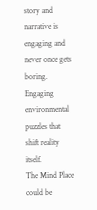story and narrative is engaging and never once gets boring.
Engaging environmental puzzles that shift reality itself.
The Mind Place could be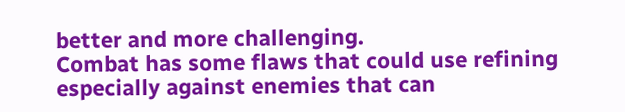better and more challenging.
Combat has some flaws that could use refining especially against enemies that can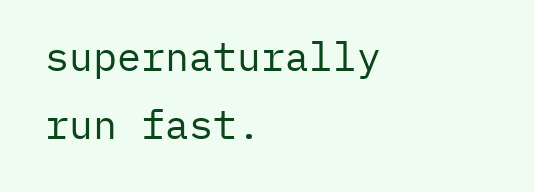supernaturally run fast.